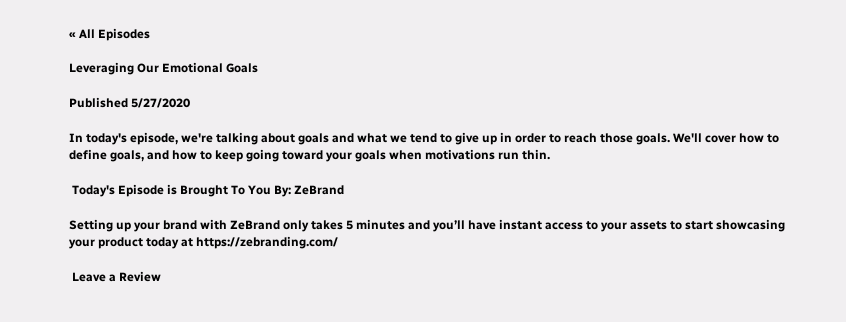« All Episodes

Leveraging Our Emotional Goals

Published 5/27/2020

In today's episode, we're talking about goals and what we tend to give up in order to reach those goals. We'll cover how to define goals, and how to keep going toward your goals when motivations run thin.

 Today's Episode is Brought To You By: ZeBrand

Setting up your brand with ZeBrand only takes 5 minutes and you’ll have instant access to your assets to start showcasing your product today at https://zebranding.com/

 Leave a Review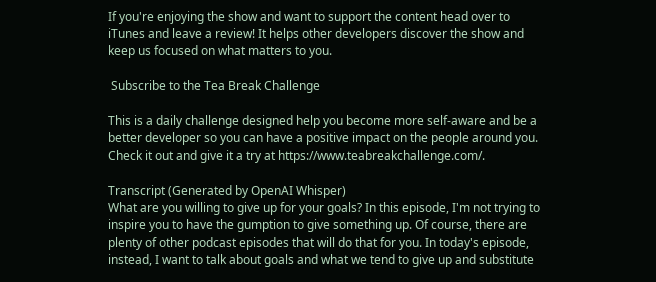If you're enjoying the show and want to support the content head over to iTunes and leave a review! It helps other developers discover the show and keep us focused on what matters to you.

 Subscribe to the Tea Break Challenge

This is a daily challenge designed help you become more self-aware and be a better developer so you can have a positive impact on the people around you. Check it out and give it a try at https://www.teabreakchallenge.com/.

Transcript (Generated by OpenAI Whisper)
What are you willing to give up for your goals? In this episode, I'm not trying to inspire you to have the gumption to give something up. Of course, there are plenty of other podcast episodes that will do that for you. In today's episode, instead, I want to talk about goals and what we tend to give up and substitute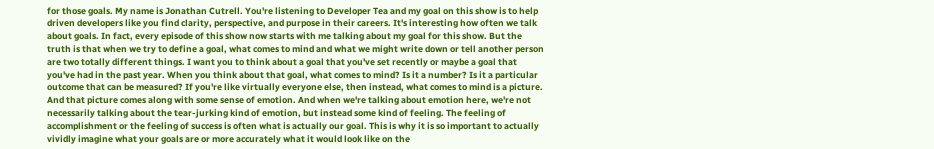for those goals. My name is Jonathan Cutrell. You're listening to Developer Tea and my goal on this show is to help driven developers like you find clarity, perspective, and purpose in their careers. It's interesting how often we talk about goals. In fact, every episode of this show now starts with me talking about my goal for this show. But the truth is that when we try to define a goal, what comes to mind and what we might write down or tell another person are two totally different things. I want you to think about a goal that you've set recently or maybe a goal that you've had in the past year. When you think about that goal, what comes to mind? Is it a number? Is it a particular outcome that can be measured? If you're like virtually everyone else, then instead, what comes to mind is a picture. And that picture comes along with some sense of emotion. And when we're talking about emotion here, we're not necessarily talking about the tear-jurking kind of emotion, but instead some kind of feeling. The feeling of accomplishment or the feeling of success is often what is actually our goal. This is why it is so important to actually vividly imagine what your goals are or more accurately what it would look like on the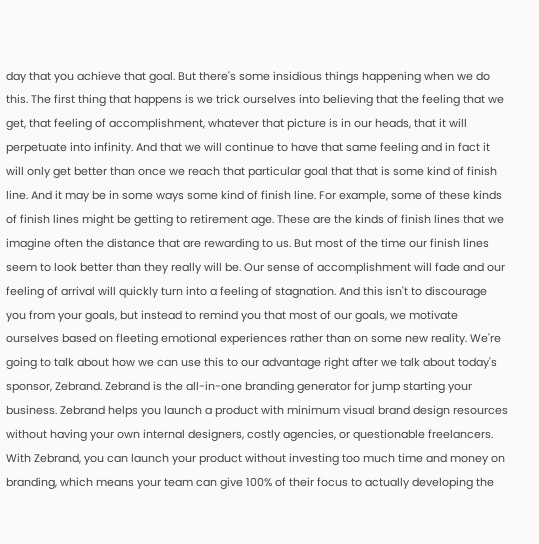day that you achieve that goal. But there's some insidious things happening when we do this. The first thing that happens is we trick ourselves into believing that the feeling that we get, that feeling of accomplishment, whatever that picture is in our heads, that it will perpetuate into infinity. And that we will continue to have that same feeling and in fact it will only get better than once we reach that particular goal that that is some kind of finish line. And it may be in some ways some kind of finish line. For example, some of these kinds of finish lines might be getting to retirement age. These are the kinds of finish lines that we imagine often the distance that are rewarding to us. But most of the time our finish lines seem to look better than they really will be. Our sense of accomplishment will fade and our feeling of arrival will quickly turn into a feeling of stagnation. And this isn't to discourage you from your goals, but instead to remind you that most of our goals, we motivate ourselves based on fleeting emotional experiences rather than on some new reality. We're going to talk about how we can use this to our advantage right after we talk about today's sponsor, Zebrand. Zebrand is the all-in-one branding generator for jump starting your business. Zebrand helps you launch a product with minimum visual brand design resources without having your own internal designers, costly agencies, or questionable freelancers. With Zebrand, you can launch your product without investing too much time and money on branding, which means your team can give 100% of their focus to actually developing the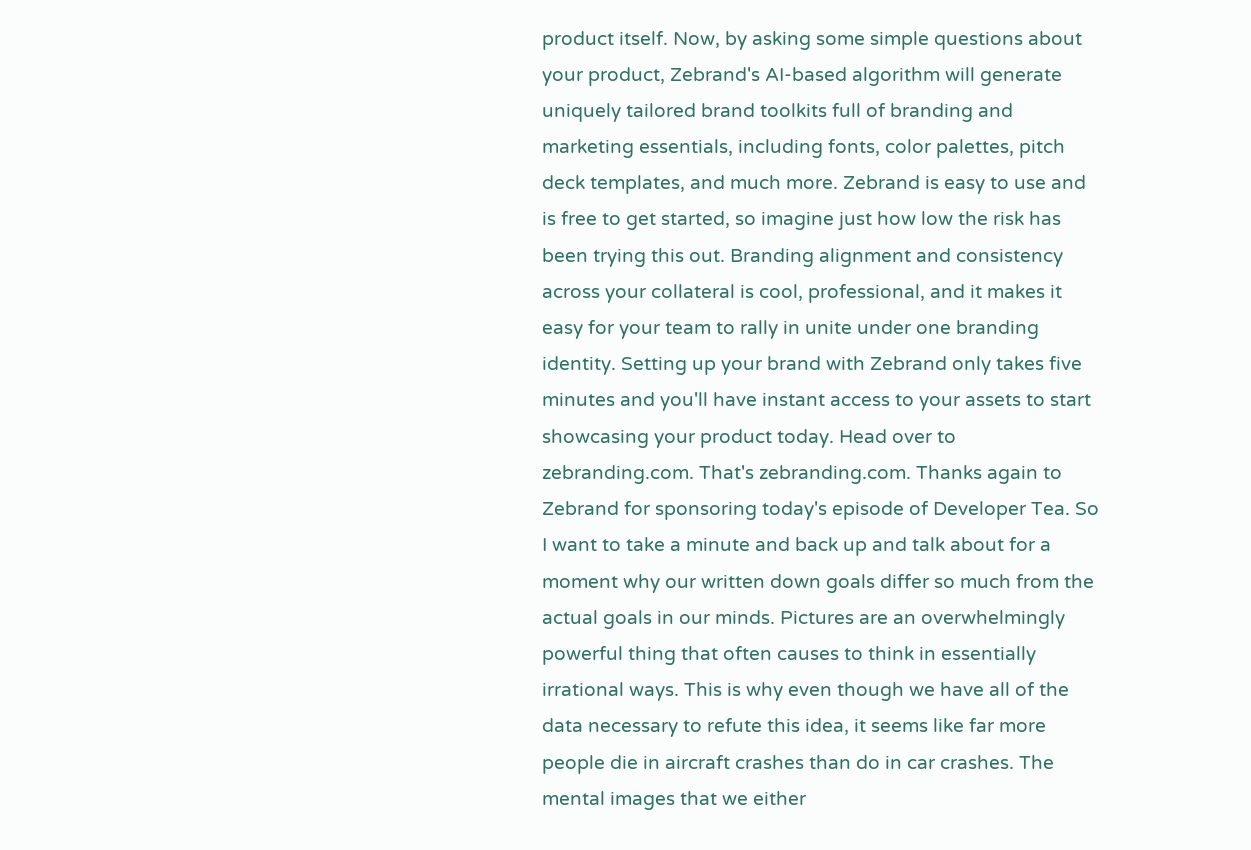product itself. Now, by asking some simple questions about your product, Zebrand's AI-based algorithm will generate uniquely tailored brand toolkits full of branding and marketing essentials, including fonts, color palettes, pitch deck templates, and much more. Zebrand is easy to use and is free to get started, so imagine just how low the risk has been trying this out. Branding alignment and consistency across your collateral is cool, professional, and it makes it easy for your team to rally in unite under one branding identity. Setting up your brand with Zebrand only takes five minutes and you'll have instant access to your assets to start showcasing your product today. Head over to zebranding.com. That's zebranding.com. Thanks again to Zebrand for sponsoring today's episode of Developer Tea. So I want to take a minute and back up and talk about for a moment why our written down goals differ so much from the actual goals in our minds. Pictures are an overwhelmingly powerful thing that often causes to think in essentially irrational ways. This is why even though we have all of the data necessary to refute this idea, it seems like far more people die in aircraft crashes than do in car crashes. The mental images that we either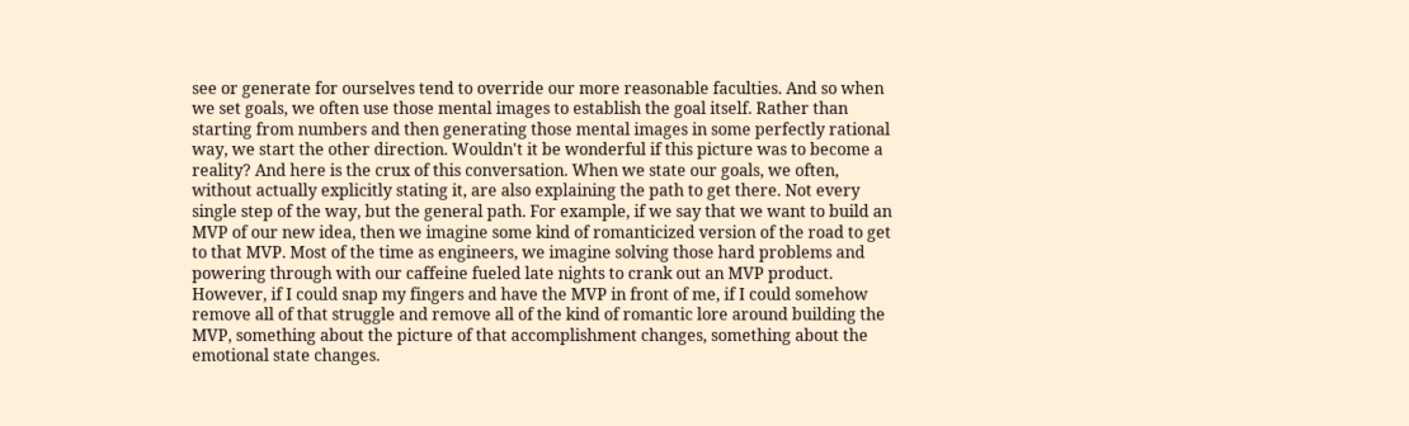see or generate for ourselves tend to override our more reasonable faculties. And so when we set goals, we often use those mental images to establish the goal itself. Rather than starting from numbers and then generating those mental images in some perfectly rational way, we start the other direction. Wouldn't it be wonderful if this picture was to become a reality? And here is the crux of this conversation. When we state our goals, we often, without actually explicitly stating it, are also explaining the path to get there. Not every single step of the way, but the general path. For example, if we say that we want to build an MVP of our new idea, then we imagine some kind of romanticized version of the road to get to that MVP. Most of the time as engineers, we imagine solving those hard problems and powering through with our caffeine fueled late nights to crank out an MVP product. However, if I could snap my fingers and have the MVP in front of me, if I could somehow remove all of that struggle and remove all of the kind of romantic lore around building the MVP, something about the picture of that accomplishment changes, something about the emotional state changes.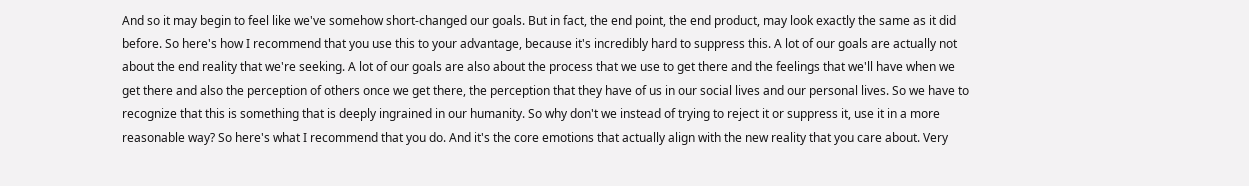And so it may begin to feel like we've somehow short-changed our goals. But in fact, the end point, the end product, may look exactly the same as it did before. So here's how I recommend that you use this to your advantage, because it's incredibly hard to suppress this. A lot of our goals are actually not about the end reality that we're seeking. A lot of our goals are also about the process that we use to get there and the feelings that we'll have when we get there and also the perception of others once we get there, the perception that they have of us in our social lives and our personal lives. So we have to recognize that this is something that is deeply ingrained in our humanity. So why don't we instead of trying to reject it or suppress it, use it in a more reasonable way? So here's what I recommend that you do. And it's the core emotions that actually align with the new reality that you care about. Very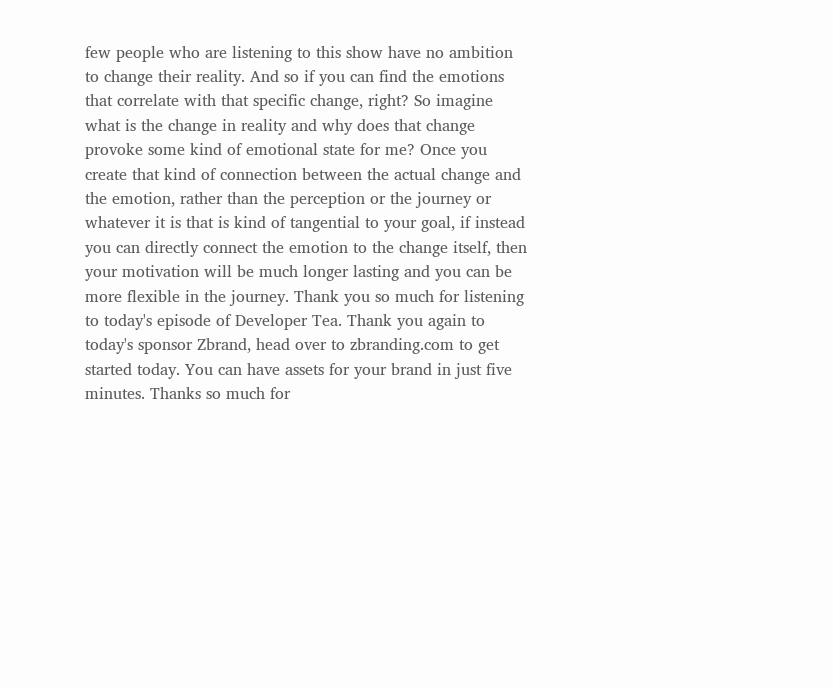few people who are listening to this show have no ambition to change their reality. And so if you can find the emotions that correlate with that specific change, right? So imagine what is the change in reality and why does that change provoke some kind of emotional state for me? Once you create that kind of connection between the actual change and the emotion, rather than the perception or the journey or whatever it is that is kind of tangential to your goal, if instead you can directly connect the emotion to the change itself, then your motivation will be much longer lasting and you can be more flexible in the journey. Thank you so much for listening to today's episode of Developer Tea. Thank you again to today's sponsor Zbrand, head over to zbranding.com to get started today. You can have assets for your brand in just five minutes. Thanks so much for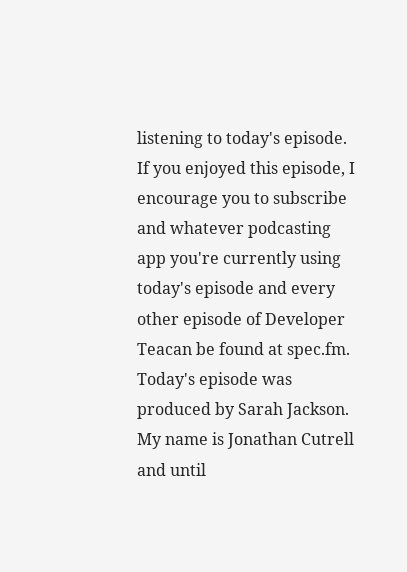listening to today's episode. If you enjoyed this episode, I encourage you to subscribe and whatever podcasting app you're currently using today's episode and every other episode of Developer Teacan be found at spec.fm. Today's episode was produced by Sarah Jackson. My name is Jonathan Cutrell and until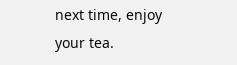next time, enjoy your tea.